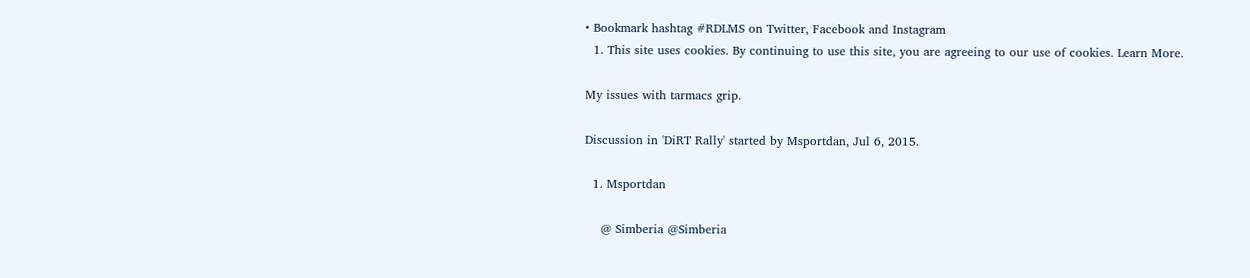• Bookmark hashtag #RDLMS on Twitter, Facebook and Instagram
  1. This site uses cookies. By continuing to use this site, you are agreeing to our use of cookies. Learn More.

My issues with tarmacs grip.

Discussion in 'DiRT Rally' started by Msportdan, Jul 6, 2015.

  1. Msportdan

    @ Simberia @Simberia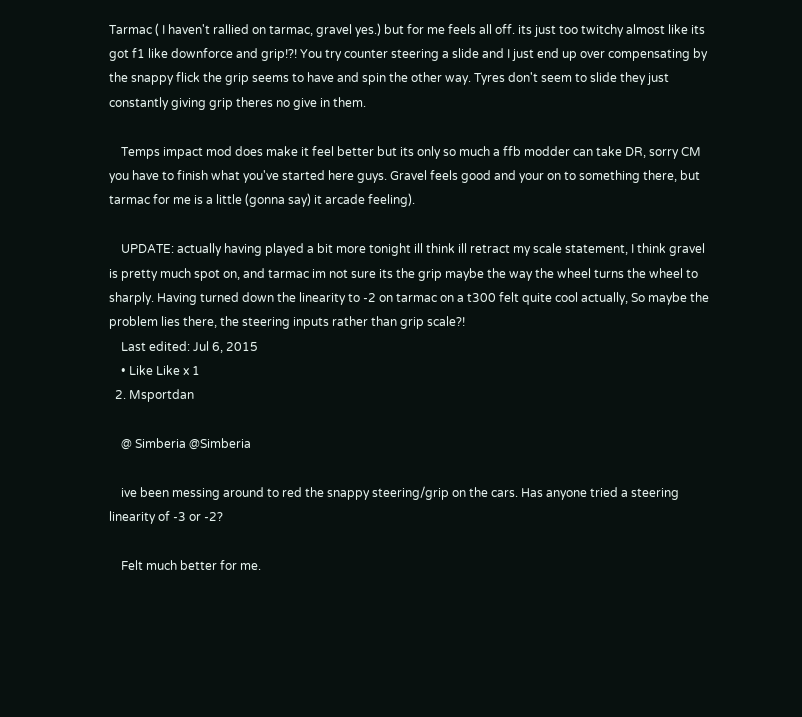Tarmac ( I haven't rallied on tarmac, gravel yes.) but for me feels all off. its just too twitchy almost like its got f1 like downforce and grip!?! You try counter steering a slide and I just end up over compensating by the snappy flick the grip seems to have and spin the other way. Tyres don't seem to slide they just constantly giving grip theres no give in them.

    Temps impact mod does make it feel better but its only so much a ffb modder can take DR, sorry CM you have to finish what you've started here guys. Gravel feels good and your on to something there, but tarmac for me is a little (gonna say) it arcade feeling).

    UPDATE: actually having played a bit more tonight ill think ill retract my scale statement, I think gravel is pretty much spot on, and tarmac im not sure its the grip maybe the way the wheel turns the wheel to sharply. Having turned down the linearity to -2 on tarmac on a t300 felt quite cool actually, So maybe the problem lies there, the steering inputs rather than grip scale?!
    Last edited: Jul 6, 2015
    • Like Like x 1
  2. Msportdan

    @ Simberia @Simberia

    ive been messing around to red the snappy steering/grip on the cars. Has anyone tried a steering linearity of -3 or -2?

    Felt much better for me.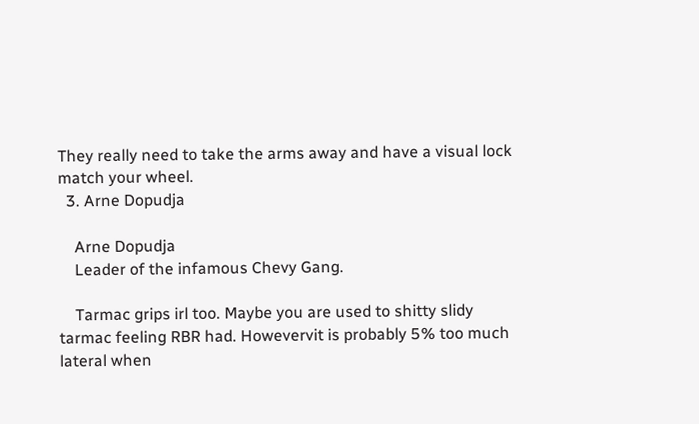They really need to take the arms away and have a visual lock match your wheel.
  3. Arne Dopudja

    Arne Dopudja
    Leader of the infamous Chevy Gang.

    Tarmac grips irl too. Maybe you are used to shitty slidy tarmac feeling RBR had. Howevervit is probably 5% too much lateral when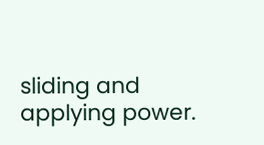sliding and applying power.